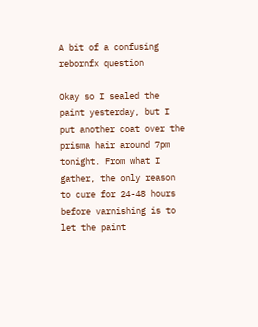A bit of a confusing rebornfx question

Okay so I sealed the paint yesterday, but I put another coat over the prisma hair around 7pm tonight. From what I gather, the only reason to cure for 24-48 hours before varnishing is to let the paint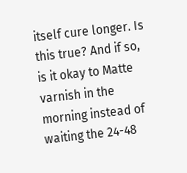itself cure longer. Is this true? And if so, is it okay to Matte varnish in the morning instead of waiting the 24-48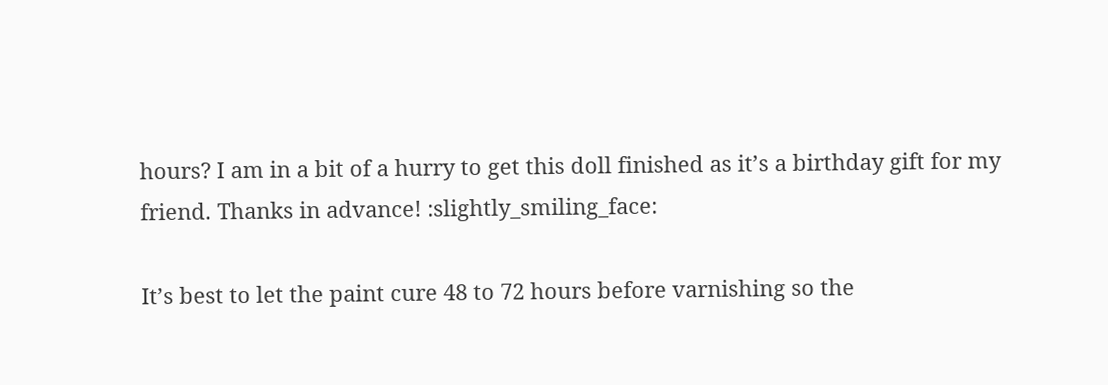hours? I am in a bit of a hurry to get this doll finished as it’s a birthday gift for my friend. Thanks in advance! :slightly_smiling_face:

It’s best to let the paint cure 48 to 72 hours before varnishing so the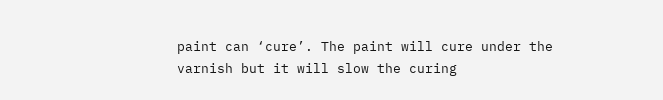paint can ‘cure’. The paint will cure under the varnish but it will slow the curing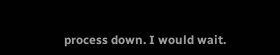process down. I would wait.